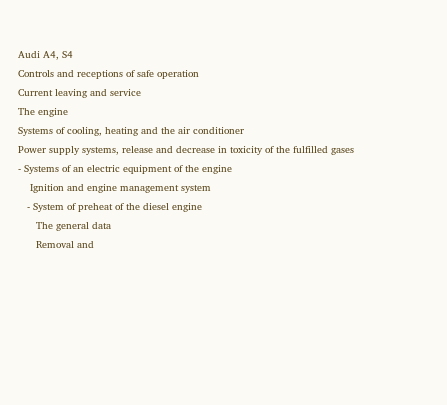Audi A4, S4
Controls and receptions of safe operation
Current leaving and service
The engine
Systems of cooling, heating and the air conditioner
Power supply systems, release and decrease in toxicity of the fulfilled gases
- Systems of an electric equipment of the engine
    Ignition and engine management system
   - System of preheat of the diesel engine
      The general data
      Removal and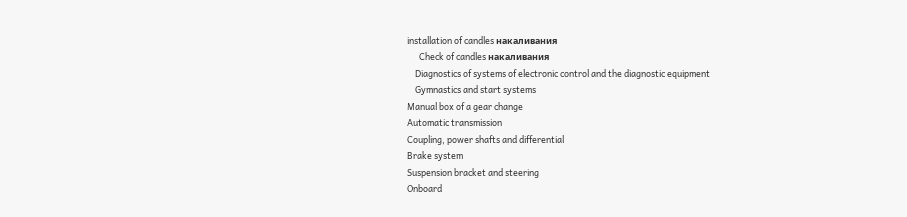installation of candles накаливания
      Check of candles накаливания
    Diagnostics of systems of electronic control and the diagnostic equipment
    Gymnastics and start systems
Manual box of a gear change
Automatic transmission
Coupling, power shafts and differential
Brake system
Suspension bracket and steering
Onboard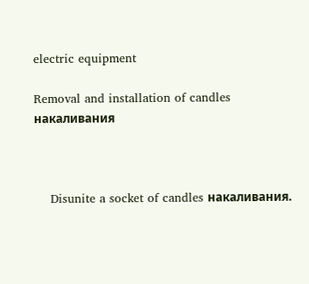electric equipment

Removal and installation of candles накаливания



    Disunite a socket of candles накаливания.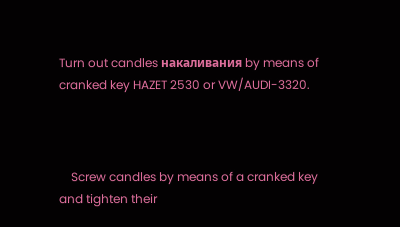Turn out candles накаливания by means of cranked key HAZET 2530 or VW/AUDI-3320.



    Screw candles by means of a cranked key and tighten their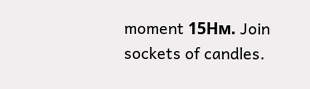moment 15Нм. Join sockets of candles.